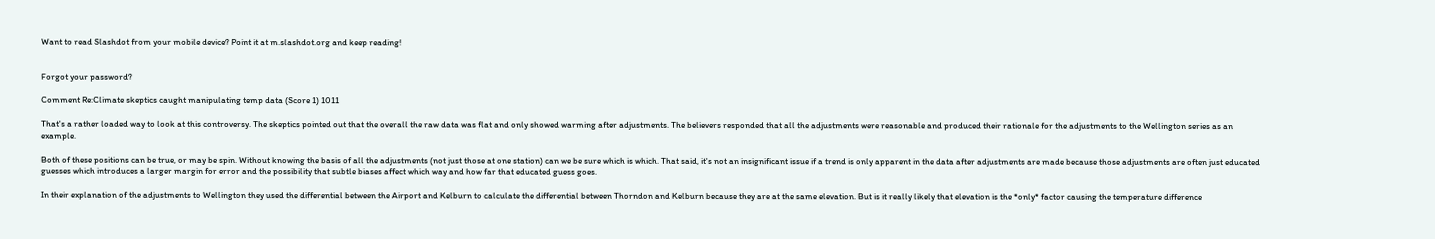Want to read Slashdot from your mobile device? Point it at m.slashdot.org and keep reading!


Forgot your password?

Comment Re:Climate skeptics caught manipulating temp data (Score 1) 1011

That's a rather loaded way to look at this controversy. The skeptics pointed out that the overall the raw data was flat and only showed warming after adjustments. The believers responded that all the adjustments were reasonable and produced their rationale for the adjustments to the Wellington series as an example.

Both of these positions can be true, or may be spin. Without knowing the basis of all the adjustments (not just those at one station) can we be sure which is which. That said, it's not an insignificant issue if a trend is only apparent in the data after adjustments are made because those adjustments are often just educated guesses which introduces a larger margin for error and the possibility that subtle biases affect which way and how far that educated guess goes.

In their explanation of the adjustments to Wellington they used the differential between the Airport and Kelburn to calculate the differential between Thorndon and Kelburn because they are at the same elevation. But is it really likely that elevation is the *only* factor causing the temperature difference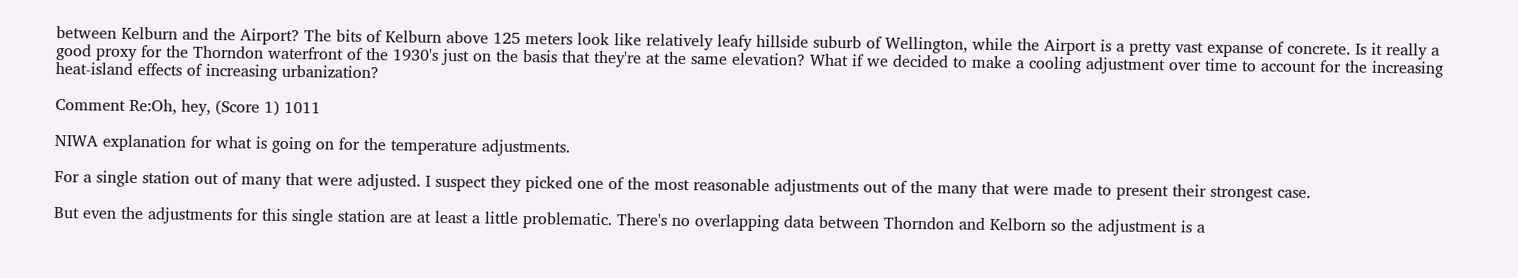between Kelburn and the Airport? The bits of Kelburn above 125 meters look like relatively leafy hillside suburb of Wellington, while the Airport is a pretty vast expanse of concrete. Is it really a good proxy for the Thorndon waterfront of the 1930's just on the basis that they're at the same elevation? What if we decided to make a cooling adjustment over time to account for the increasing heat-island effects of increasing urbanization?

Comment Re:Oh, hey, (Score 1) 1011

NIWA explanation for what is going on for the temperature adjustments.

For a single station out of many that were adjusted. I suspect they picked one of the most reasonable adjustments out of the many that were made to present their strongest case.

But even the adjustments for this single station are at least a little problematic. There's no overlapping data between Thorndon and Kelborn so the adjustment is a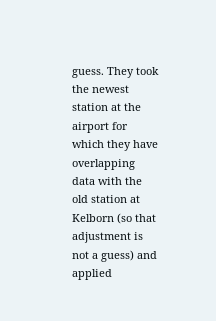guess. They took the newest station at the airport for which they have overlapping data with the old station at Kelborn (so that adjustment is not a guess) and applied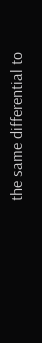the same differential to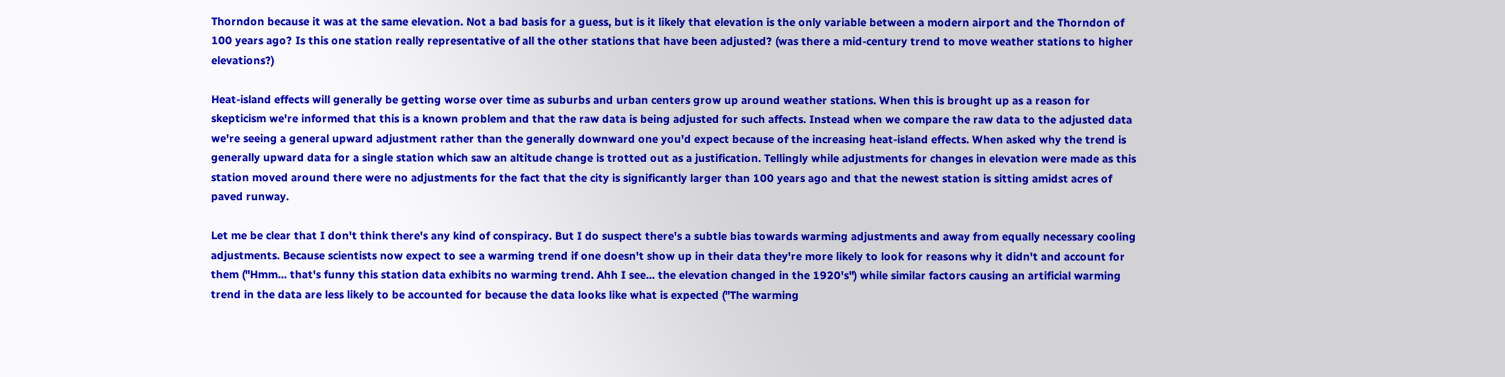Thorndon because it was at the same elevation. Not a bad basis for a guess, but is it likely that elevation is the only variable between a modern airport and the Thorndon of 100 years ago? Is this one station really representative of all the other stations that have been adjusted? (was there a mid-century trend to move weather stations to higher elevations?)

Heat-island effects will generally be getting worse over time as suburbs and urban centers grow up around weather stations. When this is brought up as a reason for skepticism we're informed that this is a known problem and that the raw data is being adjusted for such affects. Instead when we compare the raw data to the adjusted data we're seeing a general upward adjustment rather than the generally downward one you'd expect because of the increasing heat-island effects. When asked why the trend is generally upward data for a single station which saw an altitude change is trotted out as a justification. Tellingly while adjustments for changes in elevation were made as this station moved around there were no adjustments for the fact that the city is significantly larger than 100 years ago and that the newest station is sitting amidst acres of paved runway.

Let me be clear that I don't think there's any kind of conspiracy. But I do suspect there's a subtle bias towards warming adjustments and away from equally necessary cooling adjustments. Because scientists now expect to see a warming trend if one doesn't show up in their data they're more likely to look for reasons why it didn't and account for them ("Hmm... that's funny this station data exhibits no warming trend. Ahh I see... the elevation changed in the 1920's") while similar factors causing an artificial warming trend in the data are less likely to be accounted for because the data looks like what is expected ("The warming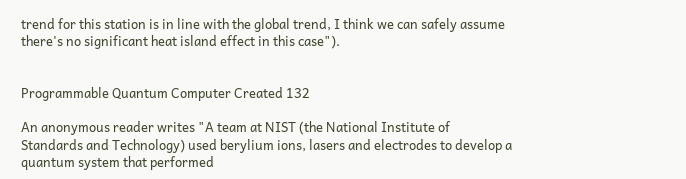trend for this station is in line with the global trend, I think we can safely assume there's no significant heat island effect in this case").


Programmable Quantum Computer Created 132

An anonymous reader writes "A team at NIST (the National Institute of Standards and Technology) used berylium ions, lasers and electrodes to develop a quantum system that performed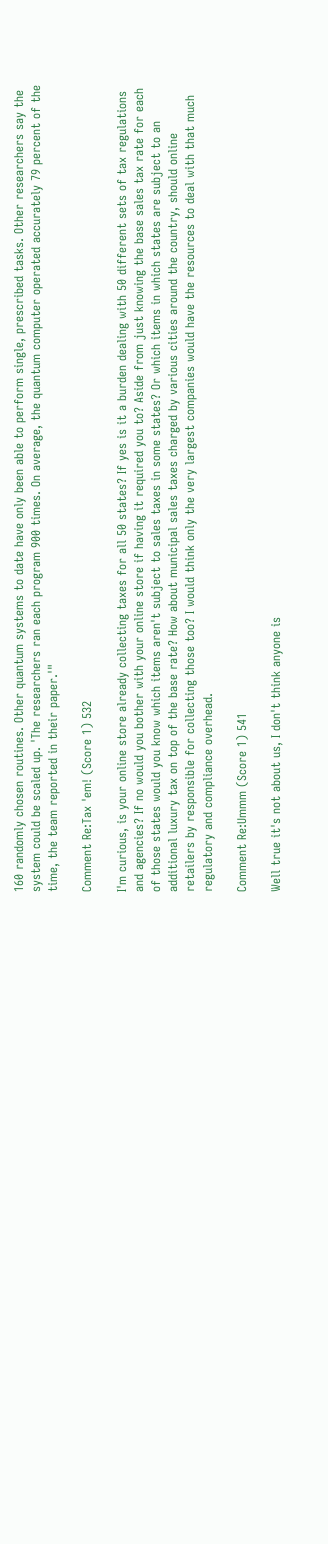160 randomly chosen routines. Other quantum systems to date have only been able to perform single, prescribed tasks. Other researchers say the system could be scaled up. 'The researchers ran each program 900 times. On average, the quantum computer operated accurately 79 percent of the time, the team reported in their paper.'"

Comment Re:Tax 'em! (Score 1) 532

I'm curious, is your online store already collecting taxes for all 50 states? If yes is it a burden dealing with 50 different sets of tax regulations and agencies? If no would you bother with your online store if having it required you to? Aside from just knowing the base sales tax rate for each of those states would you know which items aren't subject to sales taxes in some states? Or which items in which states are subject to an additional luxury tax on top of the base rate? How about municipal sales taxes charged by various cities around the country, should online retailers by responsible for collecting those too? I would think only the very largest companies would have the resources to deal with that much regulatory and compliance overhead.

Comment Re:Ummm (Score 1) 541

Well true it's not about us, I don't think anyone is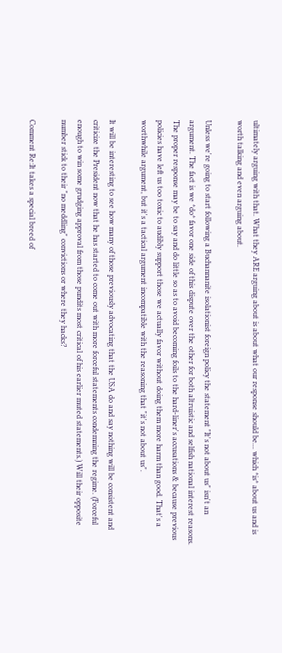ultimately arguing with that. What they ARE arguing about is about what our response should be... which *is* about us and is worth talking and even arguing about.

Unless we're going to start following a Buchannanite isolationist foreign policy the statement "It's not about us" isn't an argument. The fact is we *do* favor one side of this dispute over the other for both altruistic and selfish national interest reasons. The proper response may be to say and do little so as to avoid becoming foils to the hard-liner's accusations & because previous policies have left us too toxic to audibly support those we actually favor without doing them more harm than good. That's a worthwhile argument, but it's a tactical argument incompatible with the reasoning that "it's not about us".

It will be interesting to see how many of those previously advocating that the USA do and say nothing will be consistent and criticize the President now that he has started to come out with more forceful statements condemning the regime. (Forceful enough to win some grudging approval from those pundits most critical of his earlier muted statements.) Will their opposite number stick to their "no meddling" convictions or where they hacks?

Comment Re:It takes a special breed of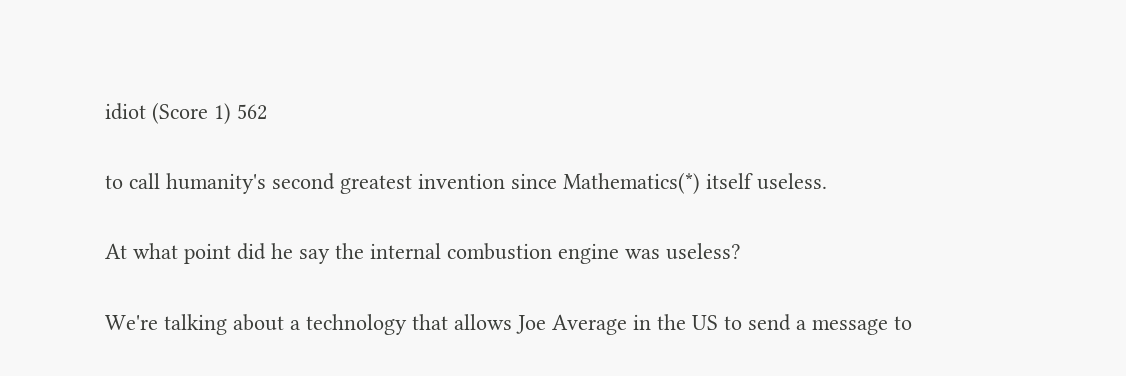idiot (Score 1) 562

to call humanity's second greatest invention since Mathematics(*) itself useless.

At what point did he say the internal combustion engine was useless?

We're talking about a technology that allows Joe Average in the US to send a message to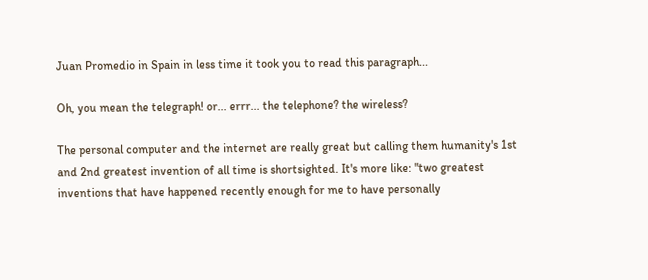Juan Promedio in Spain in less time it took you to read this paragraph...

Oh, you mean the telegraph! or... errr... the telephone? the wireless?

The personal computer and the internet are really great but calling them humanity's 1st and 2nd greatest invention of all time is shortsighted. It's more like: "two greatest inventions that have happened recently enough for me to have personally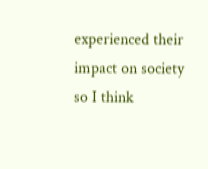experienced their impact on society so I think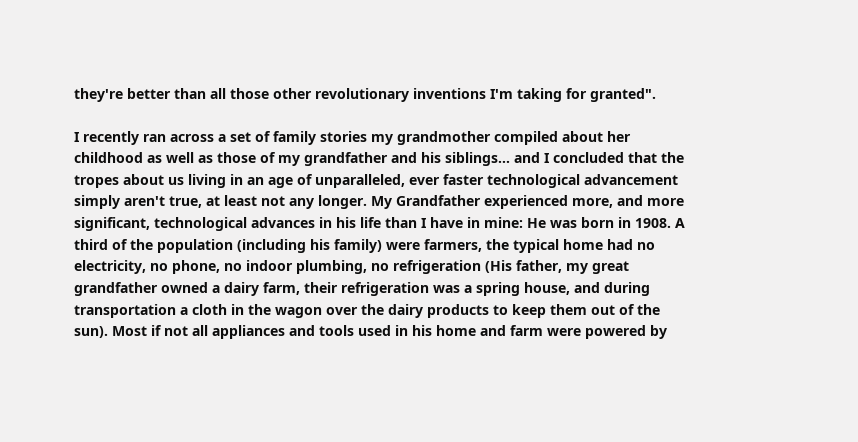they're better than all those other revolutionary inventions I'm taking for granted".

I recently ran across a set of family stories my grandmother compiled about her childhood as well as those of my grandfather and his siblings... and I concluded that the tropes about us living in an age of unparalleled, ever faster technological advancement simply aren't true, at least not any longer. My Grandfather experienced more, and more significant, technological advances in his life than I have in mine: He was born in 1908. A third of the population (including his family) were farmers, the typical home had no electricity, no phone, no indoor plumbing, no refrigeration (His father, my great grandfather owned a dairy farm, their refrigeration was a spring house, and during transportation a cloth in the wagon over the dairy products to keep them out of the sun). Most if not all appliances and tools used in his home and farm were powered by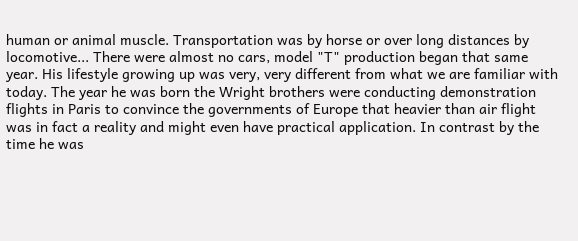human or animal muscle. Transportation was by horse or over long distances by locomotive... There were almost no cars, model "T" production began that same year. His lifestyle growing up was very, very different from what we are familiar with today. The year he was born the Wright brothers were conducting demonstration flights in Paris to convince the governments of Europe that heavier than air flight was in fact a reality and might even have practical application. In contrast by the time he was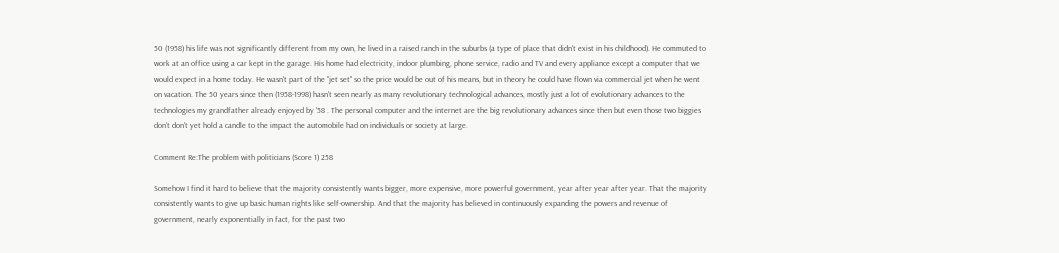50 (1958) his life was not significantly different from my own, he lived in a raised ranch in the suburbs (a type of place that didn't exist in his childhood). He commuted to work at an office using a car kept in the garage. His home had electricity, indoor plumbing, phone service, radio and TV and every appliance except a computer that we would expect in a home today. He wasn't part of the "jet set" so the price would be out of his means, but in theory he could have flown via commercial jet when he went on vacation. The 50 years since then (1958-1998) hasn't seen nearly as many revolutionary technological advances, mostly just a lot of evolutionary advances to the technologies my grandfather already enjoyed by '58 . The personal computer and the internet are the big revolutionary advances since then but even those two biggies don't don't yet hold a candle to the impact the automobile had on individuals or society at large.

Comment Re:The problem with politicians (Score 1) 258

Somehow I find it hard to believe that the majority consistently wants bigger, more expensive, more powerful government, year after year after year. That the majority consistently wants to give up basic human rights like self-ownership. And that the majority has believed in continuously expanding the powers and revenue of government, nearly exponentially in fact, for the past two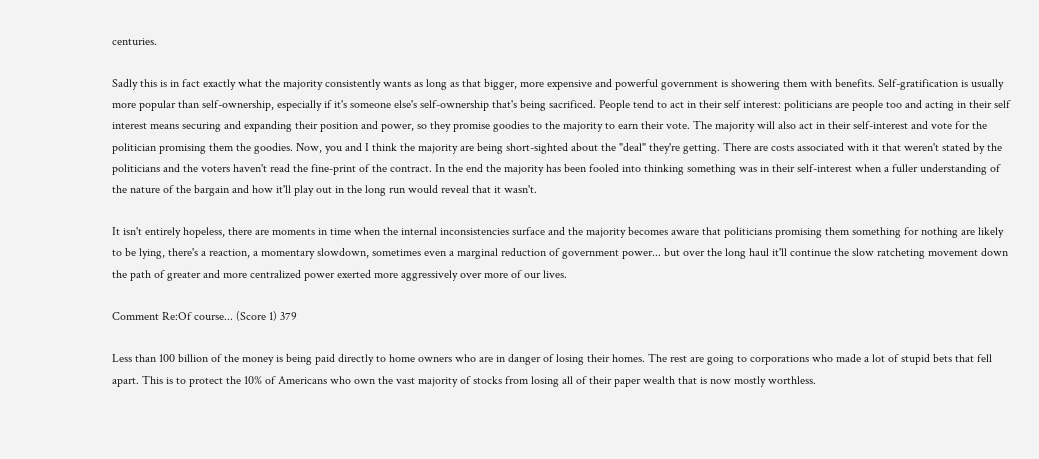centuries.

Sadly this is in fact exactly what the majority consistently wants as long as that bigger, more expensive and powerful government is showering them with benefits. Self-gratification is usually more popular than self-ownership, especially if it's someone else's self-ownership that's being sacrificed. People tend to act in their self interest: politicians are people too and acting in their self interest means securing and expanding their position and power, so they promise goodies to the majority to earn their vote. The majority will also act in their self-interest and vote for the politician promising them the goodies. Now, you and I think the majority are being short-sighted about the "deal" they're getting. There are costs associated with it that weren't stated by the politicians and the voters haven't read the fine-print of the contract. In the end the majority has been fooled into thinking something was in their self-interest when a fuller understanding of the nature of the bargain and how it'll play out in the long run would reveal that it wasn't.

It isn't entirely hopeless, there are moments in time when the internal inconsistencies surface and the majority becomes aware that politicians promising them something for nothing are likely to be lying, there's a reaction, a momentary slowdown, sometimes even a marginal reduction of government power... but over the long haul it'll continue the slow ratcheting movement down the path of greater and more centralized power exerted more aggressively over more of our lives.

Comment Re:Of course... (Score 1) 379

Less than 100 billion of the money is being paid directly to home owners who are in danger of losing their homes. The rest are going to corporations who made a lot of stupid bets that fell apart. This is to protect the 10% of Americans who own the vast majority of stocks from losing all of their paper wealth that is now mostly worthless.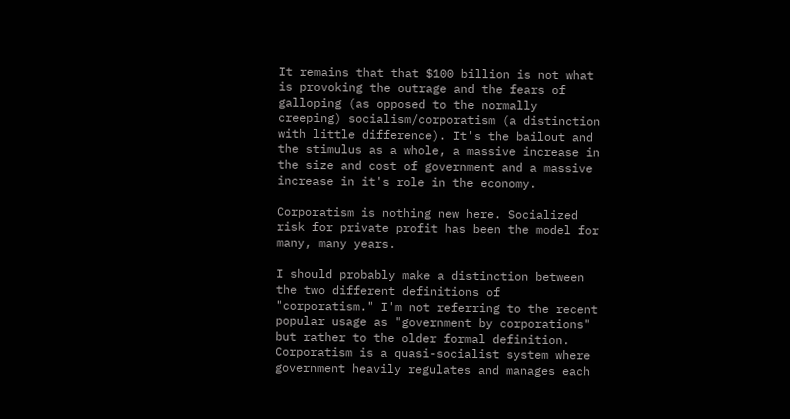It remains that that $100 billion is not what is provoking the outrage and the fears of galloping (as opposed to the normally creeping) socialism/corporatism (a distinction with little difference). It's the bailout and the stimulus as a whole, a massive increase in the size and cost of government and a massive increase in it's role in the economy.

Corporatism is nothing new here. Socialized risk for private profit has been the model for many, many years.

I should probably make a distinction between the two different definitions of "corporatism." I'm not referring to the recent popular usage as "government by corporations" but rather to the older formal definition. Corporatism is a quasi-socialist system where government heavily regulates and manages each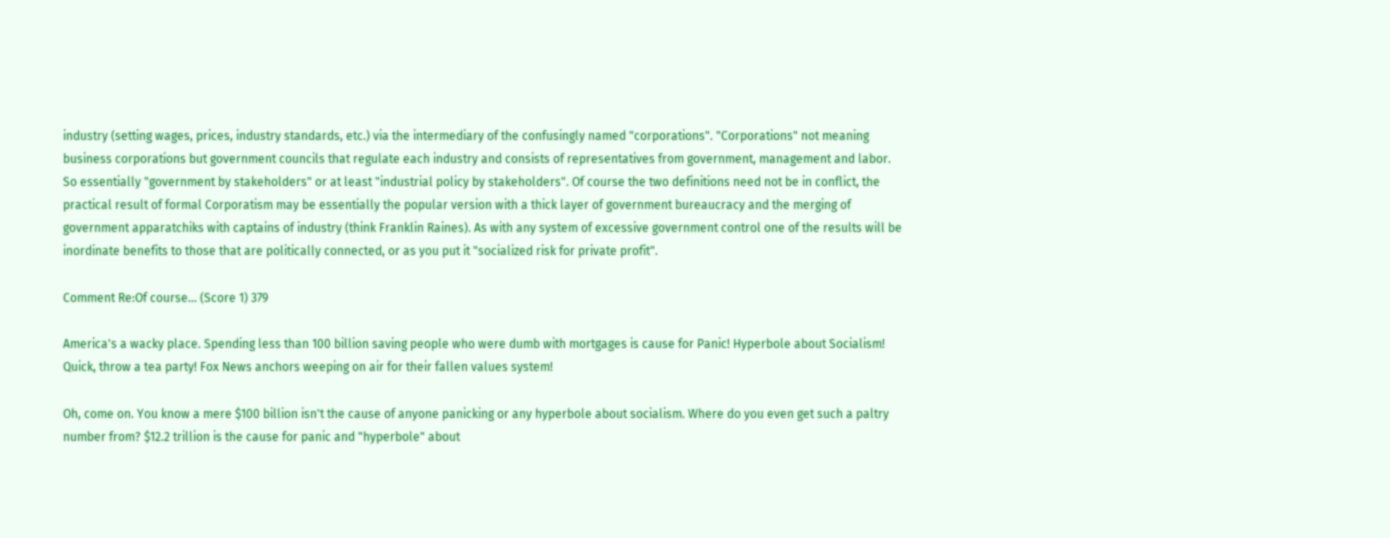industry (setting wages, prices, industry standards, etc.) via the intermediary of the confusingly named "corporations". "Corporations" not meaning business corporations but government councils that regulate each industry and consists of representatives from government, management and labor. So essentially "government by stakeholders" or at least "industrial policy by stakeholders". Of course the two definitions need not be in conflict, the practical result of formal Corporatism may be essentially the popular version with a thick layer of government bureaucracy and the merging of government apparatchiks with captains of industry (think Franklin Raines). As with any system of excessive government control one of the results will be inordinate benefits to those that are politically connected, or as you put it "socialized risk for private profit".

Comment Re:Of course... (Score 1) 379

America's a wacky place. Spending less than 100 billion saving people who were dumb with mortgages is cause for Panic! Hyperbole about Socialism! Quick, throw a tea party! Fox News anchors weeping on air for their fallen values system!

Oh, come on. You know a mere $100 billion isn't the cause of anyone panicking or any hyperbole about socialism. Where do you even get such a paltry number from? $12.2 trillion is the cause for panic and "hyperbole" about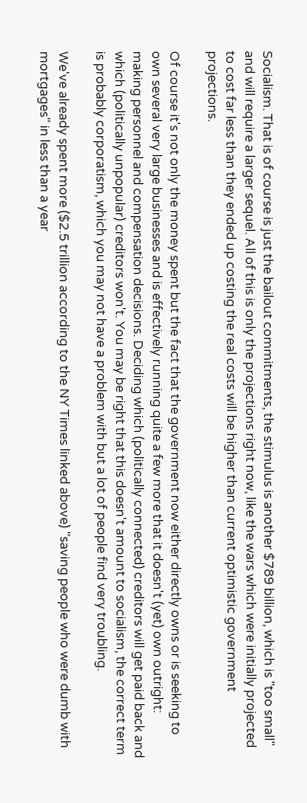Socialism. That is of course is just the bailout commitments, the stimulus is another $789 billion, which is "too small" and will require a larger sequel. All of this is only the projections right now, like the wars which were initially projected to cost far less than they ended up costing the real costs will be higher than current optimistic government projections.

Of course it's not only the money spent but the fact that the government now either directly owns or is seeking to own several very large businesses and is effectively running quite a few more that it doesn't (yet) own outright: making personnel and compensation decisions. Deciding which (politically connected) creditors will get paid back and which (politically unpopular) creditors won't. You may be right that this doesn't amount to socialism, the correct term is probably corporatism, which you may not have a problem with but a lot of people find very troubling.

We've already spent more ($2.5 trillion according to the NY Times linked above) "saving people who were dumb with mortgages" in less than a year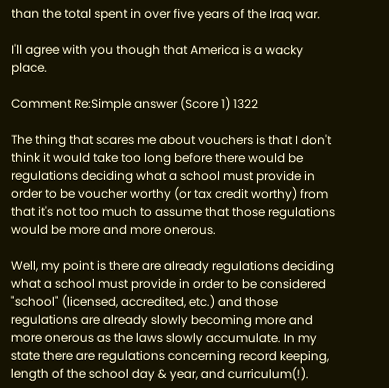than the total spent in over five years of the Iraq war.

I'll agree with you though that America is a wacky place.

Comment Re:Simple answer (Score 1) 1322

The thing that scares me about vouchers is that I don't think it would take too long before there would be regulations deciding what a school must provide in order to be voucher worthy (or tax credit worthy) from that it's not too much to assume that those regulations would be more and more onerous.

Well, my point is there are already regulations deciding what a school must provide in order to be considered "school" (licensed, accredited, etc.) and those regulations are already slowly becoming more and more onerous as the laws slowly accumulate. In my state there are regulations concerning record keeping, length of the school day & year, and curriculum(!).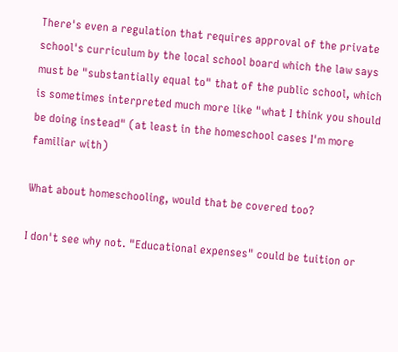There's even a regulation that requires approval of the private school's curriculum by the local school board which the law says must be "substantially equal to" that of the public school, which is sometimes interpreted much more like "what I think you should be doing instead" (at least in the homeschool cases I'm more familiar with)

What about homeschooling, would that be covered too?

I don't see why not. "Educational expenses" could be tuition or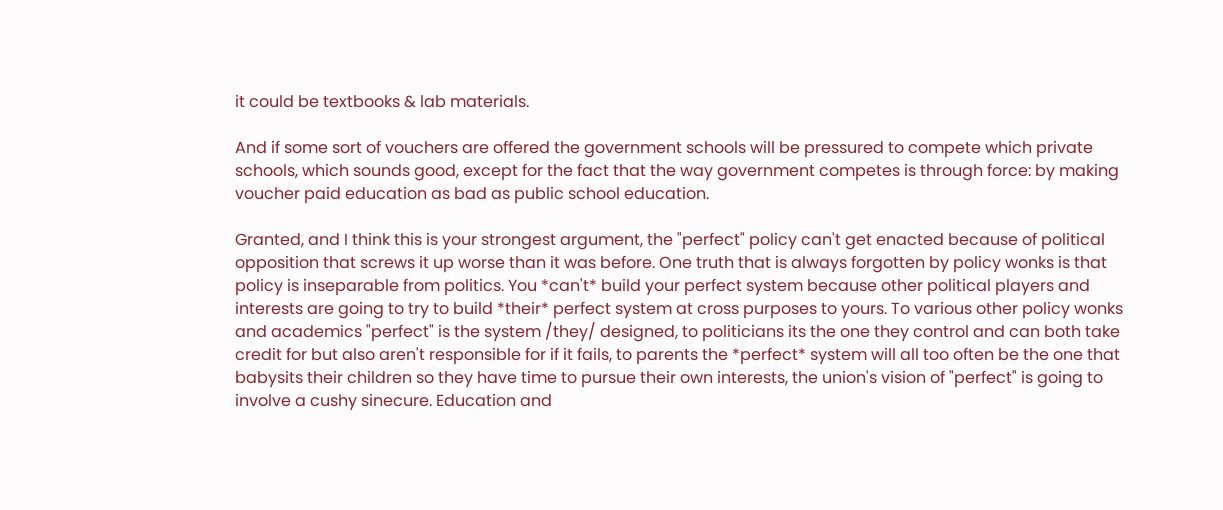it could be textbooks & lab materials.

And if some sort of vouchers are offered the government schools will be pressured to compete which private schools, which sounds good, except for the fact that the way government competes is through force: by making voucher paid education as bad as public school education.

Granted, and I think this is your strongest argument, the "perfect" policy can't get enacted because of political opposition that screws it up worse than it was before. One truth that is always forgotten by policy wonks is that policy is inseparable from politics. You *can't* build your perfect system because other political players and interests are going to try to build *their* perfect system at cross purposes to yours. To various other policy wonks and academics "perfect" is the system /they/ designed, to politicians its the one they control and can both take credit for but also aren't responsible for if it fails, to parents the *perfect* system will all too often be the one that babysits their children so they have time to pursue their own interests, the union's vision of "perfect" is going to involve a cushy sinecure. Education and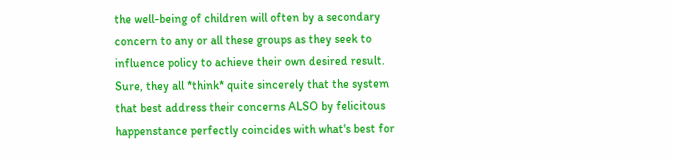the well-being of children will often by a secondary concern to any or all these groups as they seek to influence policy to achieve their own desired result. Sure, they all *think* quite sincerely that the system that best address their concerns ALSO by felicitous happenstance perfectly coincides with what's best for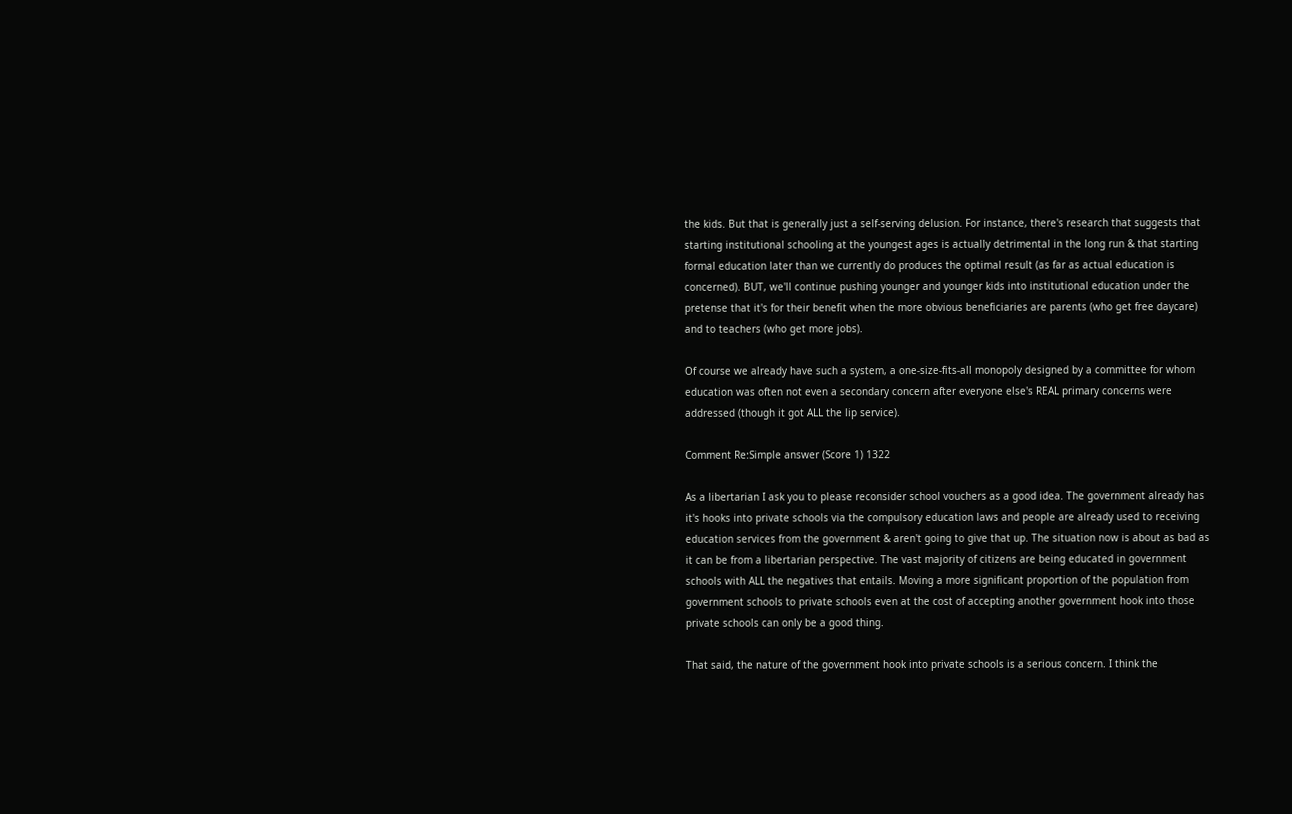the kids. But that is generally just a self-serving delusion. For instance, there's research that suggests that starting institutional schooling at the youngest ages is actually detrimental in the long run & that starting formal education later than we currently do produces the optimal result (as far as actual education is concerned). BUT, we'll continue pushing younger and younger kids into institutional education under the pretense that it's for their benefit when the more obvious beneficiaries are parents (who get free daycare) and to teachers (who get more jobs).

Of course we already have such a system, a one-size-fits-all monopoly designed by a committee for whom education was often not even a secondary concern after everyone else's REAL primary concerns were addressed (though it got ALL the lip service).

Comment Re:Simple answer (Score 1) 1322

As a libertarian I ask you to please reconsider school vouchers as a good idea. The government already has it's hooks into private schools via the compulsory education laws and people are already used to receiving education services from the government & aren't going to give that up. The situation now is about as bad as it can be from a libertarian perspective. The vast majority of citizens are being educated in government schools with ALL the negatives that entails. Moving a more significant proportion of the population from government schools to private schools even at the cost of accepting another government hook into those private schools can only be a good thing.

That said, the nature of the government hook into private schools is a serious concern. I think the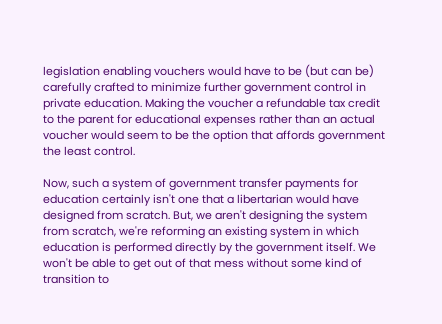legislation enabling vouchers would have to be (but can be) carefully crafted to minimize further government control in private education. Making the voucher a refundable tax credit to the parent for educational expenses rather than an actual voucher would seem to be the option that affords government the least control.

Now, such a system of government transfer payments for education certainly isn't one that a libertarian would have designed from scratch. But, we aren't designing the system from scratch, we're reforming an existing system in which education is performed directly by the government itself. We won't be able to get out of that mess without some kind of transition to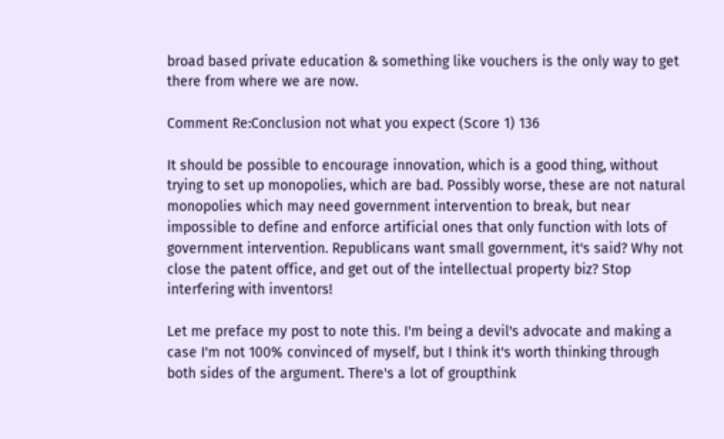broad based private education & something like vouchers is the only way to get there from where we are now.

Comment Re:Conclusion not what you expect (Score 1) 136

It should be possible to encourage innovation, which is a good thing, without trying to set up monopolies, which are bad. Possibly worse, these are not natural monopolies which may need government intervention to break, but near impossible to define and enforce artificial ones that only function with lots of government intervention. Republicans want small government, it's said? Why not close the patent office, and get out of the intellectual property biz? Stop interfering with inventors!

Let me preface my post to note this. I'm being a devil's advocate and making a case I'm not 100% convinced of myself, but I think it's worth thinking through both sides of the argument. There's a lot of groupthink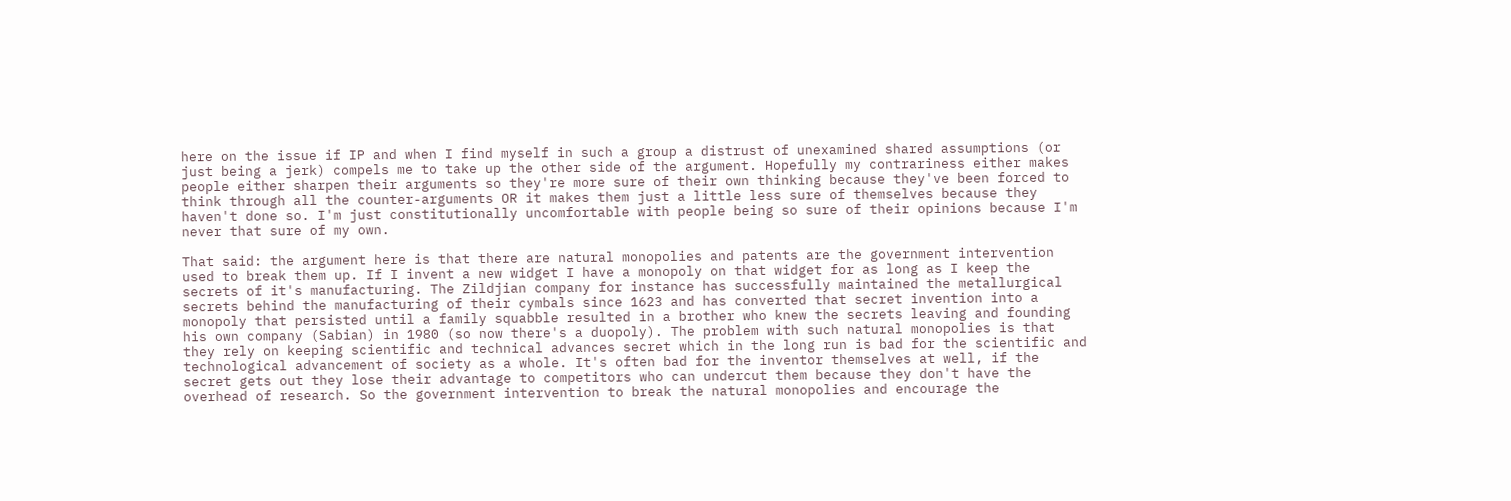here on the issue if IP and when I find myself in such a group a distrust of unexamined shared assumptions (or just being a jerk) compels me to take up the other side of the argument. Hopefully my contrariness either makes people either sharpen their arguments so they're more sure of their own thinking because they've been forced to think through all the counter-arguments OR it makes them just a little less sure of themselves because they haven't done so. I'm just constitutionally uncomfortable with people being so sure of their opinions because I'm never that sure of my own.

That said: the argument here is that there are natural monopolies and patents are the government intervention used to break them up. If I invent a new widget I have a monopoly on that widget for as long as I keep the secrets of it's manufacturing. The Zildjian company for instance has successfully maintained the metallurgical secrets behind the manufacturing of their cymbals since 1623 and has converted that secret invention into a monopoly that persisted until a family squabble resulted in a brother who knew the secrets leaving and founding his own company (Sabian) in 1980 (so now there's a duopoly). The problem with such natural monopolies is that they rely on keeping scientific and technical advances secret which in the long run is bad for the scientific and technological advancement of society as a whole. It's often bad for the inventor themselves at well, if the secret gets out they lose their advantage to competitors who can undercut them because they don't have the overhead of research. So the government intervention to break the natural monopolies and encourage the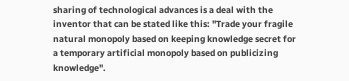sharing of technological advances is a deal with the inventor that can be stated like this: "Trade your fragile natural monopoly based on keeping knowledge secret for a temporary artificial monopoly based on publicizing knowledge".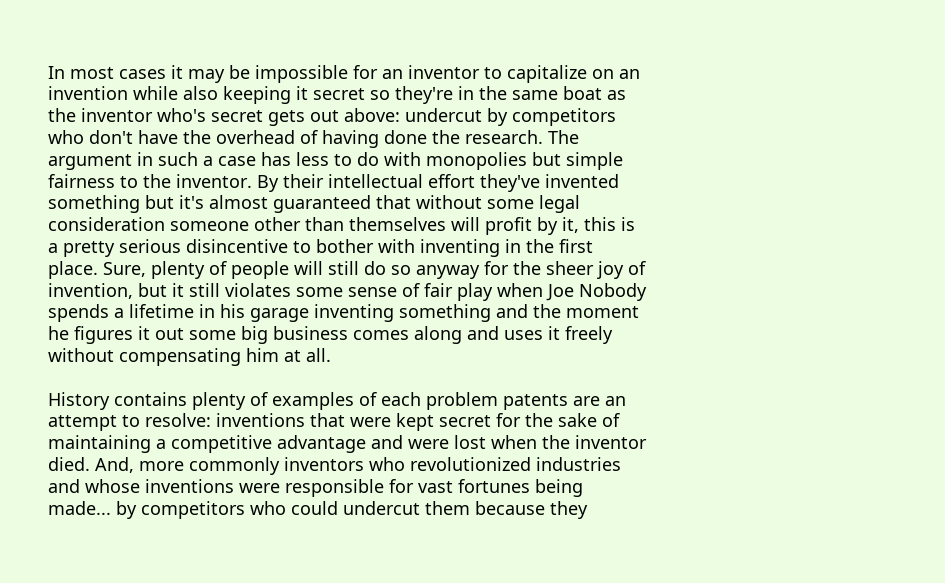In most cases it may be impossible for an inventor to capitalize on an invention while also keeping it secret so they're in the same boat as the inventor who's secret gets out above: undercut by competitors who don't have the overhead of having done the research. The argument in such a case has less to do with monopolies but simple fairness to the inventor. By their intellectual effort they've invented something but it's almost guaranteed that without some legal consideration someone other than themselves will profit by it, this is a pretty serious disincentive to bother with inventing in the first place. Sure, plenty of people will still do so anyway for the sheer joy of invention, but it still violates some sense of fair play when Joe Nobody spends a lifetime in his garage inventing something and the moment he figures it out some big business comes along and uses it freely without compensating him at all.

History contains plenty of examples of each problem patents are an attempt to resolve: inventions that were kept secret for the sake of maintaining a competitive advantage and were lost when the inventor died. And, more commonly inventors who revolutionized industries and whose inventions were responsible for vast fortunes being made... by competitors who could undercut them because they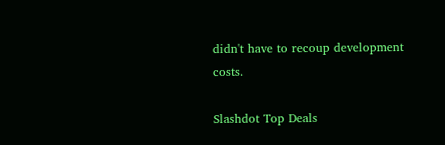didn't have to recoup development costs.

Slashdot Top Deals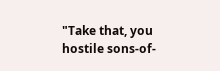"Take that, you hostile sons-of-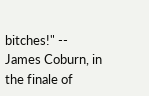bitches!" -- James Coburn, in the finale of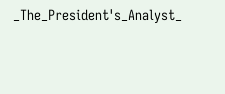_The_President's_Analyst_